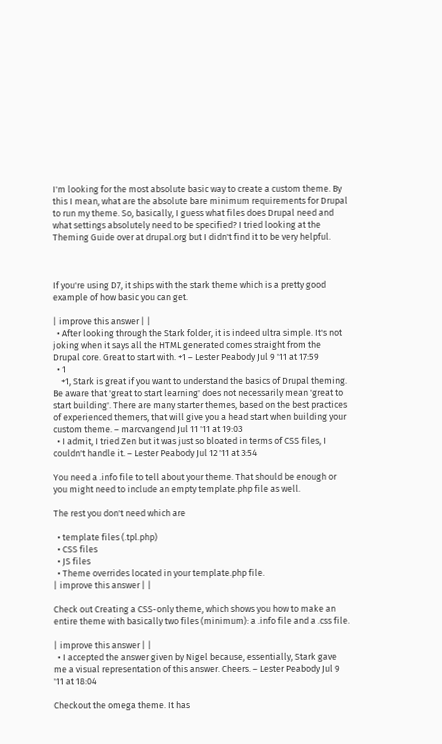I'm looking for the most absolute basic way to create a custom theme. By this I mean, what are the absolute bare minimum requirements for Drupal to run my theme. So, basically, I guess what files does Drupal need and what settings absolutely need to be specified? I tried looking at the Theming Guide over at drupal.org but I didn't find it to be very helpful.



If you're using D7, it ships with the stark theme which is a pretty good example of how basic you can get.

| improve this answer | |
  • After looking through the Stark folder, it is indeed ultra simple. It's not joking when it says all the HTML generated comes straight from the Drupal core. Great to start with. +1 – Lester Peabody Jul 9 '11 at 17:59
  • 1
    +1, Stark is great if you want to understand the basics of Drupal theming. Be aware that 'great to start learning' does not necessarily mean 'great to start building'. There are many starter themes, based on the best practices of experienced themers, that will give you a head start when building your custom theme. – marcvangend Jul 11 '11 at 19:03
  • I admit, I tried Zen but it was just so bloated in terms of CSS files, I couldn't handle it. – Lester Peabody Jul 12 '11 at 3:54

You need a .info file to tell about your theme. That should be enough or you might need to include an empty template.php file as well.

The rest you don't need which are

  • template files (.tpl.php)
  • CSS files
  • JS files
  • Theme overrides located in your template.php file.
| improve this answer | |

Check out Creating a CSS-only theme, which shows you how to make an entire theme with basically two files (minimum): a .info file and a .css file.

| improve this answer | |
  • I accepted the answer given by Nigel because, essentially, Stark gave me a visual representation of this answer. Cheers. – Lester Peabody Jul 9 '11 at 18:04

Checkout the omega theme. It has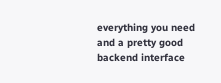everything you need and a pretty good backend interface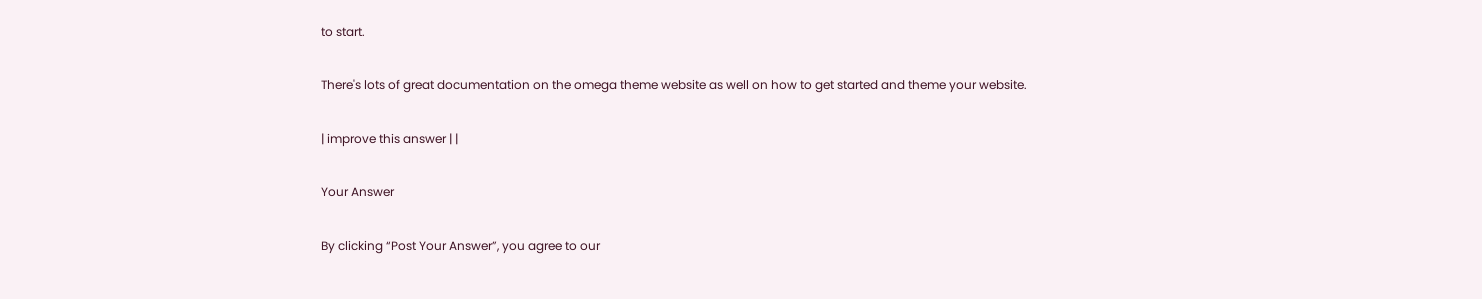to start.

There's lots of great documentation on the omega theme website as well on how to get started and theme your website.

| improve this answer | |

Your Answer

By clicking “Post Your Answer”, you agree to our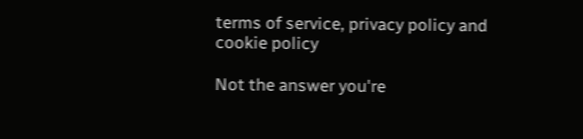terms of service, privacy policy and cookie policy

Not the answer you're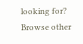looking for? Browse other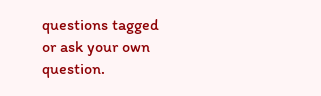questions tagged or ask your own question.